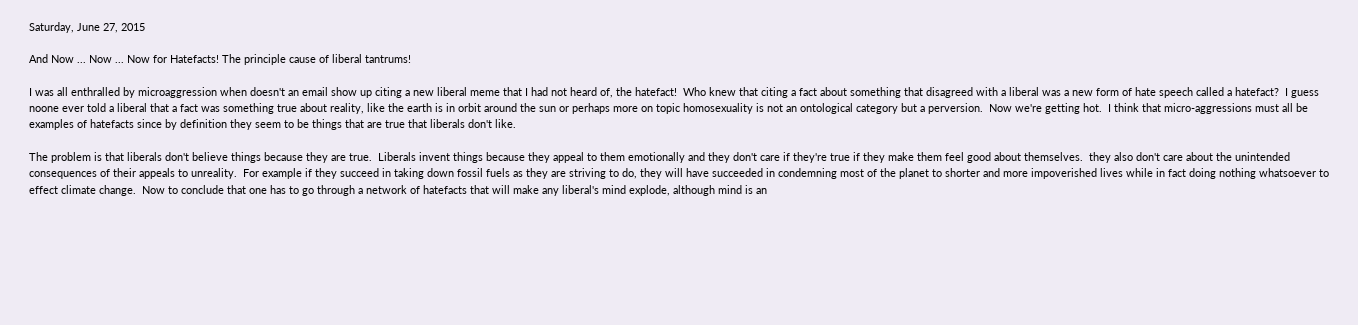Saturday, June 27, 2015

And Now ... Now ... Now for Hatefacts! The principle cause of liberal tantrums!

I was all enthralled by microaggression when doesn't an email show up citing a new liberal meme that I had not heard of, the hatefact!  Who knew that citing a fact about something that disagreed with a liberal was a new form of hate speech called a hatefact?  I guess noone ever told a liberal that a fact was something true about reality, like the earth is in orbit around the sun or perhaps more on topic homosexuality is not an ontological category but a perversion.  Now we're getting hot.  I think that micro-aggressions must all be examples of hatefacts since by definition they seem to be things that are true that liberals don't like.

The problem is that liberals don't believe things because they are true.  Liberals invent things because they appeal to them emotionally and they don't care if they're true if they make them feel good about themselves.  they also don't care about the unintended consequences of their appeals to unreality.  For example if they succeed in taking down fossil fuels as they are striving to do, they will have succeeded in condemning most of the planet to shorter and more impoverished lives while in fact doing nothing whatsoever to effect climate change.  Now to conclude that one has to go through a network of hatefacts that will make any liberal's mind explode, although mind is an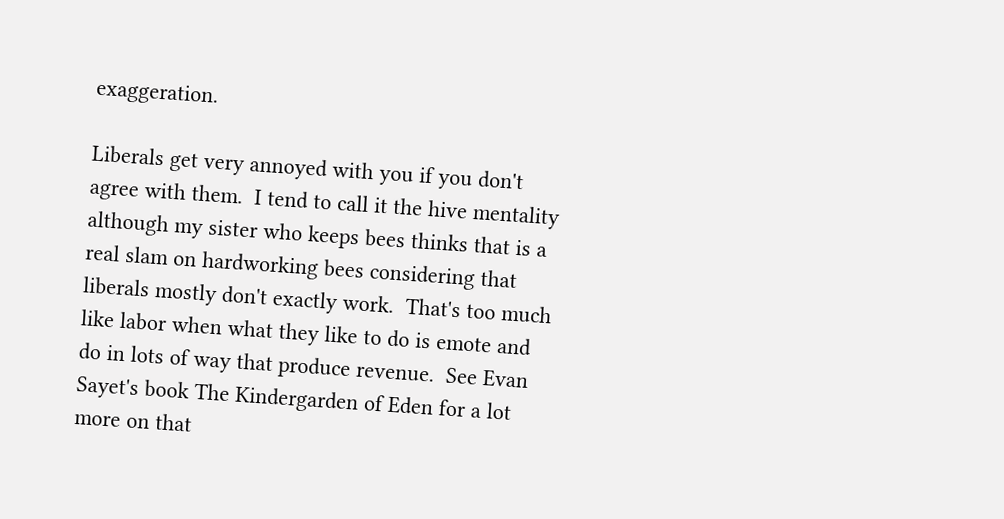exaggeration.

Liberals get very annoyed with you if you don't agree with them.  I tend to call it the hive mentality although my sister who keeps bees thinks that is a real slam on hardworking bees considering that liberals mostly don't exactly work.  That's too much like labor when what they like to do is emote and do in lots of way that produce revenue.  See Evan Sayet's book The Kindergarden of Eden for a lot more on that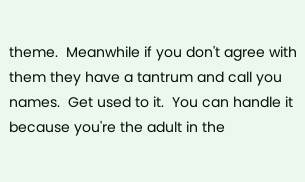theme.  Meanwhile if you don't agree with them they have a tantrum and call you names.  Get used to it.  You can handle it because you're the adult in the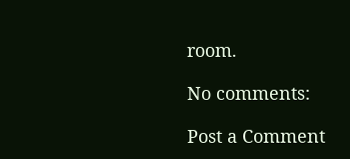room.

No comments:

Post a Comment